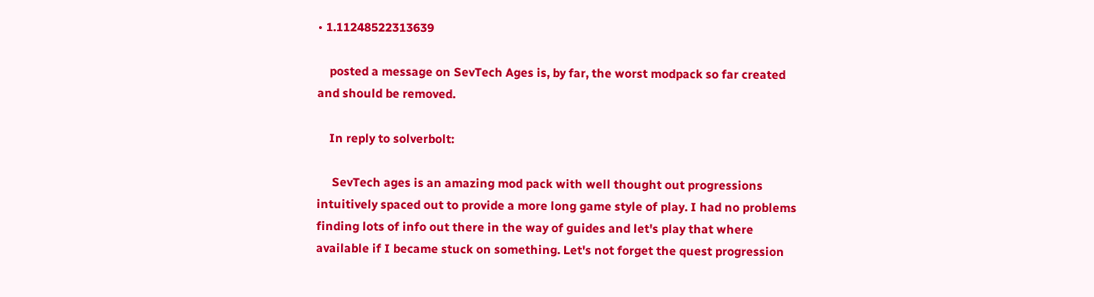• 1.11248522313639

    posted a message on SevTech Ages is, by far, the worst modpack so far created and should be removed.

    In reply to solverbolt:

     SevTech ages is an amazing mod pack with well thought out progressions intuitively spaced out to provide a more long game style of play. I had no problems finding lots of info out there in the way of guides and let's play that where available if I became stuck on something. Let's not forget the quest progression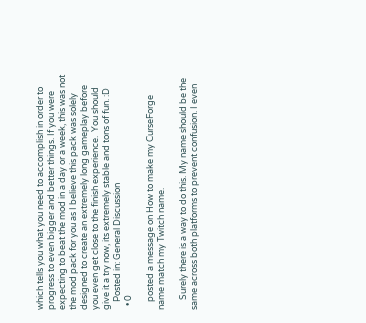which tells you what you need to accomplish in order to progress to even bigger and better things. If you were expecting to beat the mod in a day or a week, this was not the mod pack for you as I believe this pack was solely designed to create an extremely long gameplay before you even get close to the finish experience.  You should give it a try now, its extremely stable and tons of fun. :D
    Posted in: General Discussion
  • 0

    posted a message on How to make my CurseForge name match my Twitch name.

     Surely there is a way to do this. My name should be the same across both platforms to prevent confusion. I even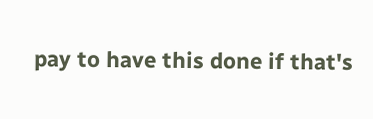pay to have this done if that's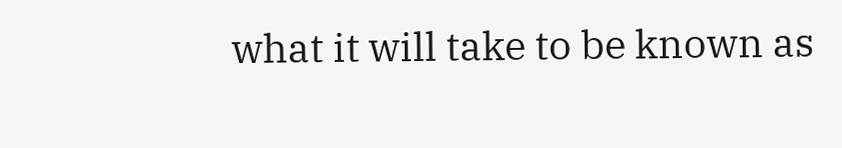what it will take to be known as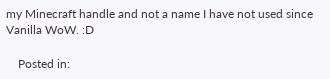my Minecraft handle and not a name I have not used since Vanilla WoW. :D

    Posted in: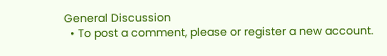General Discussion
  • To post a comment, please or register a new account.